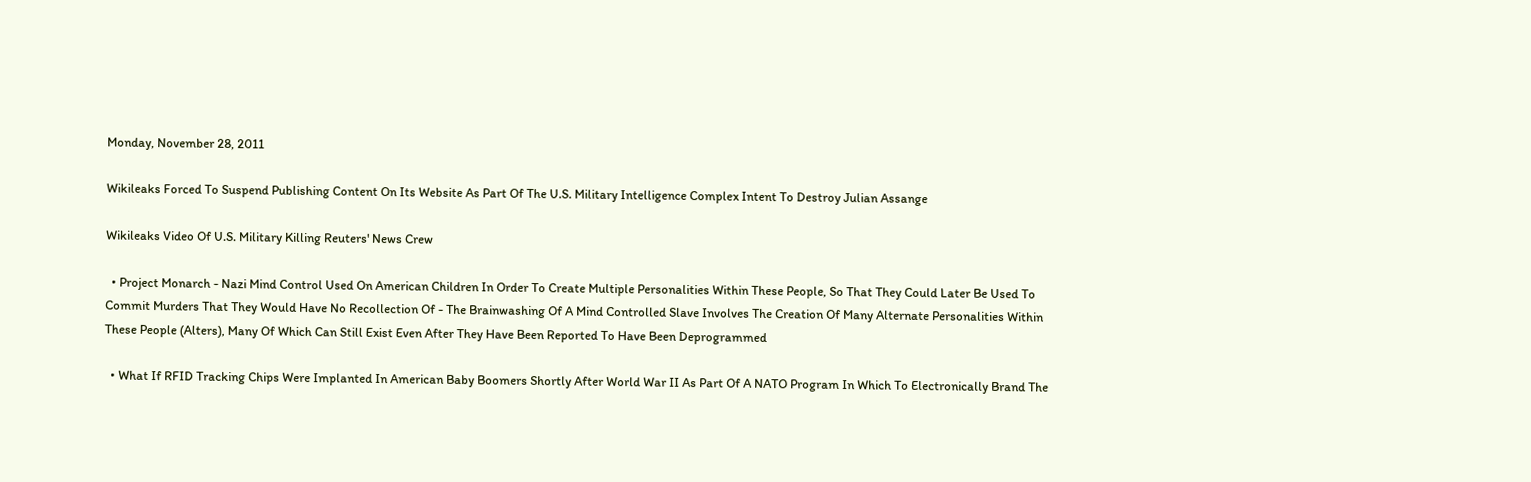Monday, November 28, 2011

Wikileaks Forced To Suspend Publishing Content On Its Website As Part Of The U.S. Military Intelligence Complex Intent To Destroy Julian Assange

Wikileaks Video Of U.S. Military Killing Reuters' News Crew

  • Project Monarch - Nazi Mind Control Used On American Children In Order To Create Multiple Personalities Within These People, So That They Could Later Be Used To Commit Murders That They Would Have No Recollection Of - The Brainwashing Of A Mind Controlled Slave Involves The Creation Of Many Alternate Personalities Within These People (Alters), Many Of Which Can Still Exist Even After They Have Been Reported To Have Been Deprogrammed

  • What If RFID Tracking Chips Were Implanted In American Baby Boomers Shortly After World War II As Part Of A NATO Program In Which To Electronically Brand The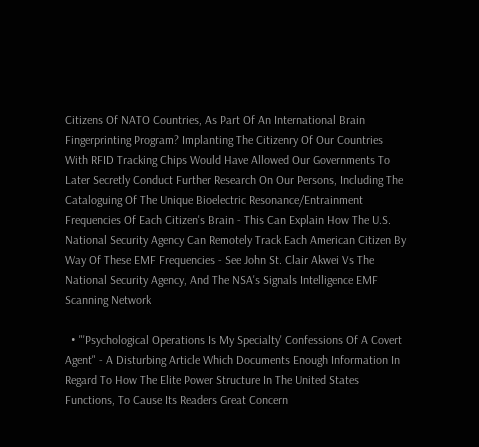Citizens Of NATO Countries, As Part Of An International Brain Fingerprinting Program? Implanting The Citizenry Of Our Countries With RFID Tracking Chips Would Have Allowed Our Governments To Later Secretly Conduct Further Research On Our Persons, Including The Cataloguing Of The Unique Bioelectric Resonance/Entrainment Frequencies Of Each Citizen's Brain - This Can Explain How The U.S. National Security Agency Can Remotely Track Each American Citizen By Way Of These EMF Frequencies - See John St. Clair Akwei Vs The National Security Agency, And The NSA's Signals Intelligence EMF Scanning Network

  • "'Psychological Operations Is My Specialty' Confessions Of A Covert Agent" - A Disturbing Article Which Documents Enough Information In Regard To How The Elite Power Structure In The United States Functions, To Cause Its Readers Great Concern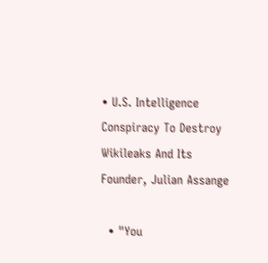• U.S. Intelligence Conspiracy To Destroy Wikileaks And Its Founder, Julian Assange

  • "You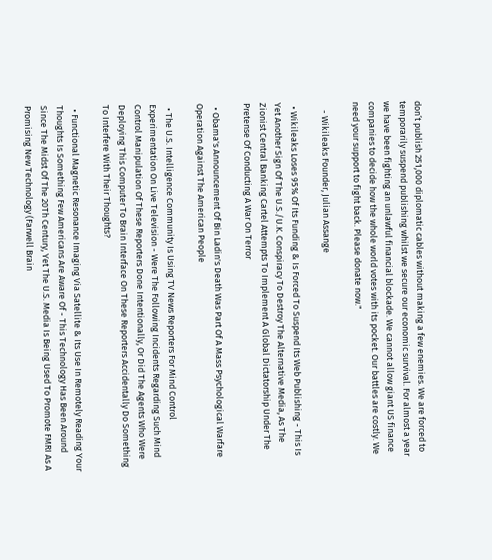don’t publish 251,000 diplomatic cables without making a few enemies. We are forced to temporarily suspend publishing whilst we secure our economic survival. For almost a year we have been fighting an unlawful financial blockade. We cannot allow giant US finance companies to decide how the whole world votes with its pocket. Our battles are costly. We need your support to fight back. Please donate now."

    - Wikileaks Founder, Julian Assange

  • Wikileaks Loses 95% Of Its Funding & Is Forced To Suspend Its Web Publishing - This Is Yet Another Sign Of The U.S./U.K. Conspiracy To Destroy The Alternative Media, As The Zionist Central Banking Cartel Attempts To Implement A Global Dictatorship Under The Pretense Of Conducting A War On Terror

  • Obama's Announcement Of Bin Ladin's Death Was Part Of A Mass Psychological Warfare Operation Against The American People

  • The U.S. Intelligence Community Is Using TV News Reporters For Mind Control Experimentation On Live Television - Were The Following Incidents Regarding Such Mind Control Manipulation Of These Reporters Done Intentionally, Or Did The Agents Who Were Deploying This Computer To Brain Interface On These Reporters Accidentally Do Something To Interfere With Their Thoughts?

  • Functional Magnetic Resonance Imaging Via Satellite & Its Use In Remotely Reading Your Thoughts Is Something Few Americans Are Aware Of - This Technology Has Been Around Since The Midst Of The 20Th Century, Yet The U.S. Media Is Being Used To Promote FMRI As A Promising New Technology (Farwell Brain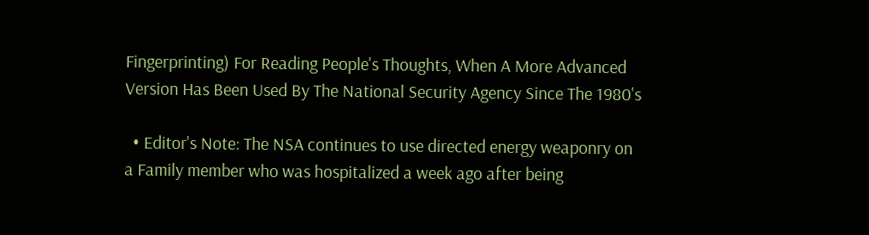Fingerprinting) For Reading People's Thoughts, When A More Advanced Version Has Been Used By The National Security Agency Since The 1980's

  • Editor's Note: The NSA continues to use directed energy weaponry on a Family member who was hospitalized a week ago after being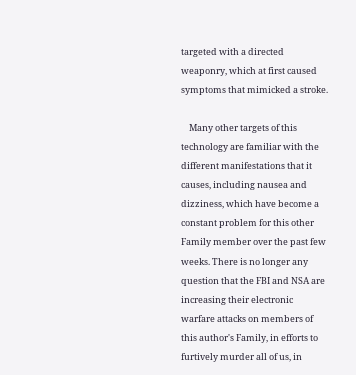targeted with a directed weaponry, which at first caused symptoms that mimicked a stroke.

    Many other targets of this technology are familiar with the different manifestations that it causes, including nausea and dizziness, which have become a constant problem for this other Family member over the past few weeks. There is no longer any question that the FBI and NSA are increasing their electronic warfare attacks on members of this author's Family, in efforts to furtively murder all of us, in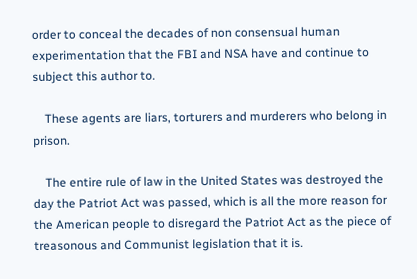order to conceal the decades of non consensual human experimentation that the FBI and NSA have and continue to subject this author to.

    These agents are liars, torturers and murderers who belong in prison.

    The entire rule of law in the United States was destroyed the day the Patriot Act was passed, which is all the more reason for the American people to disregard the Patriot Act as the piece of treasonous and Communist legislation that it is.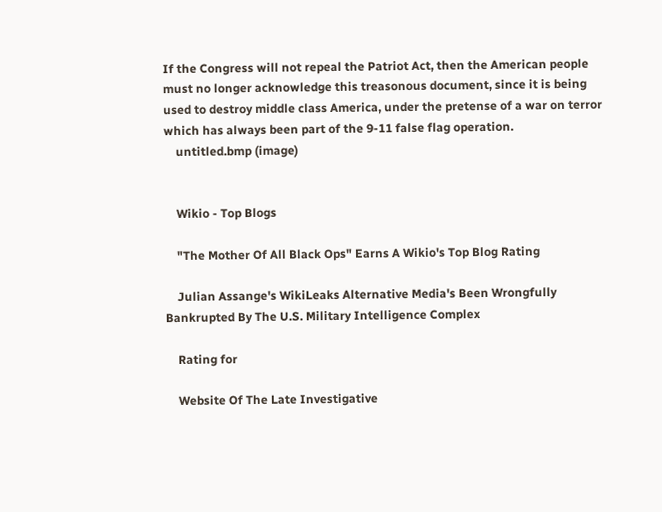If the Congress will not repeal the Patriot Act, then the American people must no longer acknowledge this treasonous document, since it is being used to destroy middle class America, under the pretense of a war on terror which has always been part of the 9-11 false flag operation.
    untitled.bmp (image)


    Wikio - Top Blogs

    "The Mother Of All Black Ops" Earns A Wikio's Top Blog Rating

    Julian Assange's WikiLeaks Alternative Media's Been Wrongfully Bankrupted By The U.S. Military Intelligence Complex

    Rating for

    Website Of The Late Investigative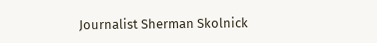Journalist Sherman Skolnick